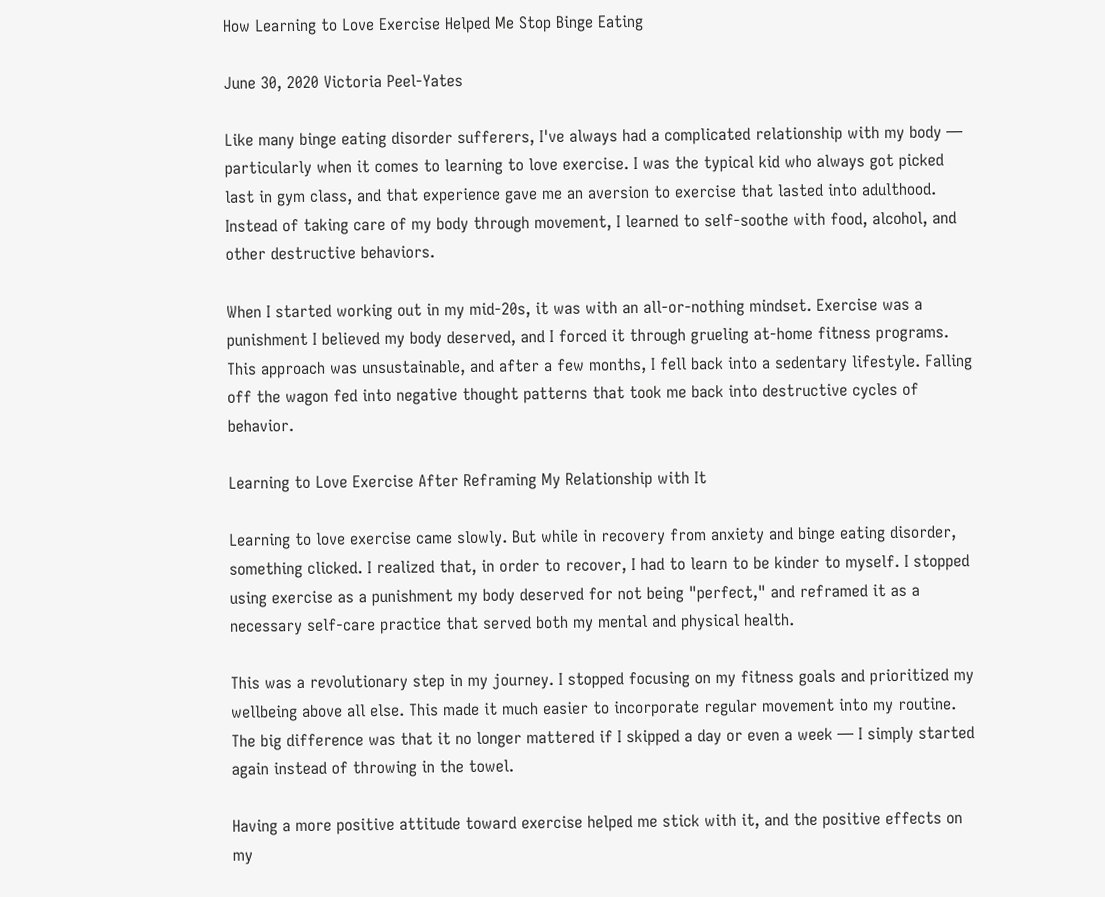How Learning to Love Exercise Helped Me Stop Binge Eating

June 30, 2020 Victoria Peel-Yates

Like many binge eating disorder sufferers, I've always had a complicated relationship with my body — particularly when it comes to learning to love exercise. I was the typical kid who always got picked last in gym class, and that experience gave me an aversion to exercise that lasted into adulthood. Instead of taking care of my body through movement, I learned to self-soothe with food, alcohol, and other destructive behaviors.

When I started working out in my mid-20s, it was with an all-or-nothing mindset. Exercise was a punishment I believed my body deserved, and I forced it through grueling at-home fitness programs. This approach was unsustainable, and after a few months, I fell back into a sedentary lifestyle. Falling off the wagon fed into negative thought patterns that took me back into destructive cycles of behavior.

Learning to Love Exercise After Reframing My Relationship with It

Learning to love exercise came slowly. But while in recovery from anxiety and binge eating disorder, something clicked. I realized that, in order to recover, I had to learn to be kinder to myself. I stopped using exercise as a punishment my body deserved for not being "perfect," and reframed it as a necessary self-care practice that served both my mental and physical health.

This was a revolutionary step in my journey. I stopped focusing on my fitness goals and prioritized my wellbeing above all else. This made it much easier to incorporate regular movement into my routine. The big difference was that it no longer mattered if I skipped a day or even a week — I simply started again instead of throwing in the towel.

Having a more positive attitude toward exercise helped me stick with it, and the positive effects on my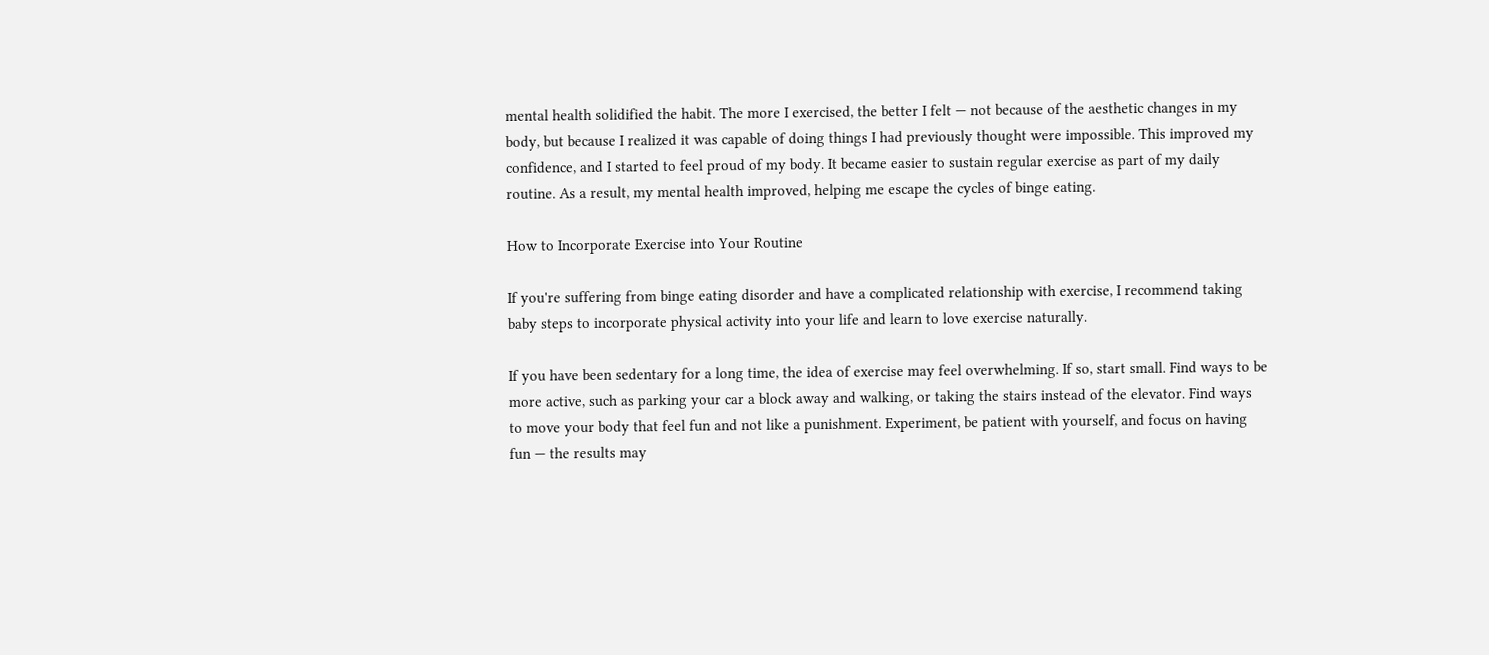mental health solidified the habit. The more I exercised, the better I felt — not because of the aesthetic changes in my body, but because I realized it was capable of doing things I had previously thought were impossible. This improved my confidence, and I started to feel proud of my body. It became easier to sustain regular exercise as part of my daily routine. As a result, my mental health improved, helping me escape the cycles of binge eating.

How to Incorporate Exercise into Your Routine

If you're suffering from binge eating disorder and have a complicated relationship with exercise, I recommend taking baby steps to incorporate physical activity into your life and learn to love exercise naturally.

If you have been sedentary for a long time, the idea of exercise may feel overwhelming. If so, start small. Find ways to be more active, such as parking your car a block away and walking, or taking the stairs instead of the elevator. Find ways to move your body that feel fun and not like a punishment. Experiment, be patient with yourself, and focus on having fun — the results may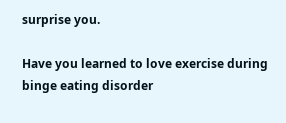surprise you.

Have you learned to love exercise during binge eating disorder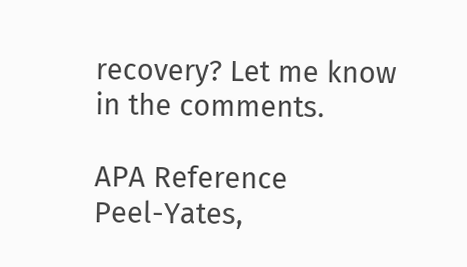recovery? Let me know in the comments.

APA Reference
Peel-Yates,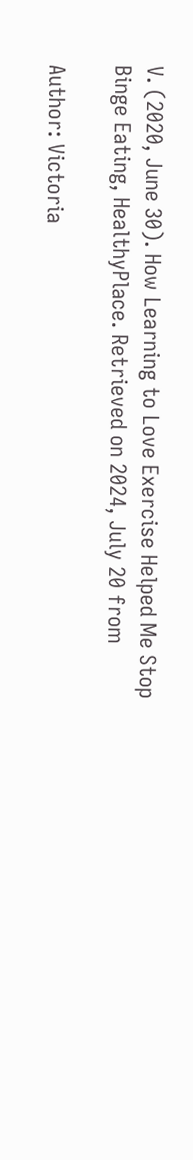V. (2020, June 30). How Learning to Love Exercise Helped Me Stop Binge Eating, HealthyPlace. Retrieved on 2024, July 20 from

Author: Victoria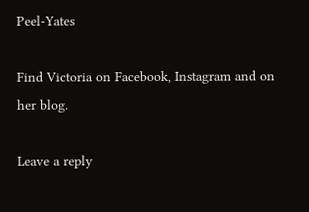Peel-Yates

Find Victoria on Facebook, Instagram and on her blog.

Leave a reply